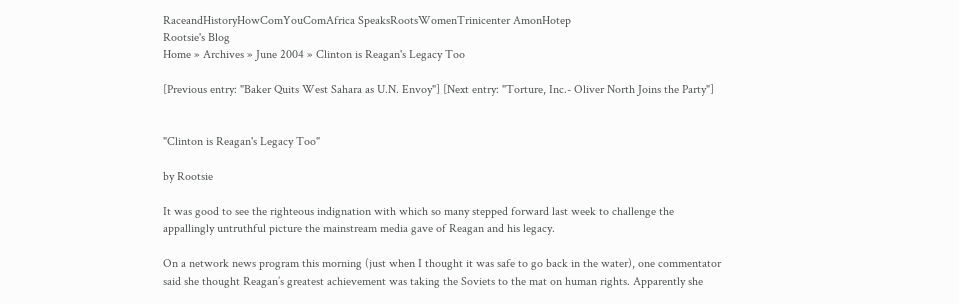RaceandHistoryHowComYouComAfrica SpeaksRootsWomenTrinicenter AmonHotep
Rootsie's Blog
Home » Archives » June 2004 » Clinton is Reagan's Legacy Too

[Previous entry: "Baker Quits West Sahara as U.N. Envoy"] [Next entry: "Torture, Inc.- Oliver North Joins the Party"]


"Clinton is Reagan's Legacy Too"

by Rootsie

It was good to see the righteous indignation with which so many stepped forward last week to challenge the appallingly untruthful picture the mainstream media gave of Reagan and his legacy.

On a network news program this morning (just when I thought it was safe to go back in the water), one commentator said she thought Reagan’s greatest achievement was taking the Soviets to the mat on human rights. Apparently she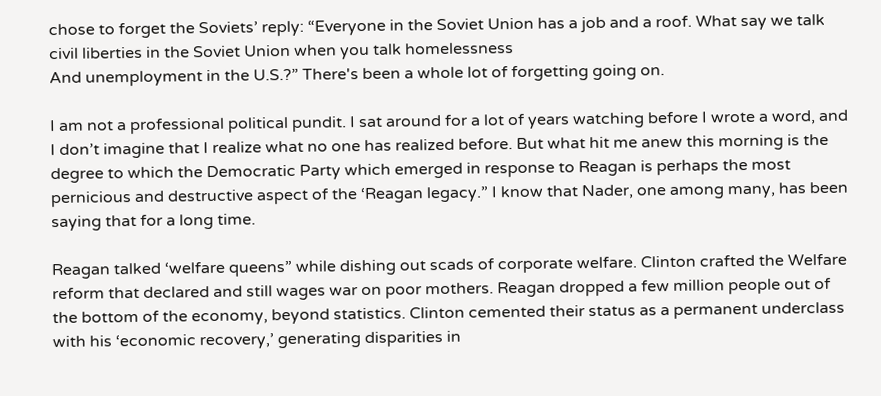chose to forget the Soviets’ reply: “Everyone in the Soviet Union has a job and a roof. What say we talk civil liberties in the Soviet Union when you talk homelessness
And unemployment in the U.S.?” There's been a whole lot of forgetting going on.

I am not a professional political pundit. I sat around for a lot of years watching before I wrote a word, and I don’t imagine that I realize what no one has realized before. But what hit me anew this morning is the degree to which the Democratic Party which emerged in response to Reagan is perhaps the most pernicious and destructive aspect of the ‘Reagan legacy.” I know that Nader, one among many, has been saying that for a long time.

Reagan talked ‘welfare queens” while dishing out scads of corporate welfare. Clinton crafted the Welfare reform that declared and still wages war on poor mothers. Reagan dropped a few million people out of the bottom of the economy, beyond statistics. Clinton cemented their status as a permanent underclass with his ‘economic recovery,’ generating disparities in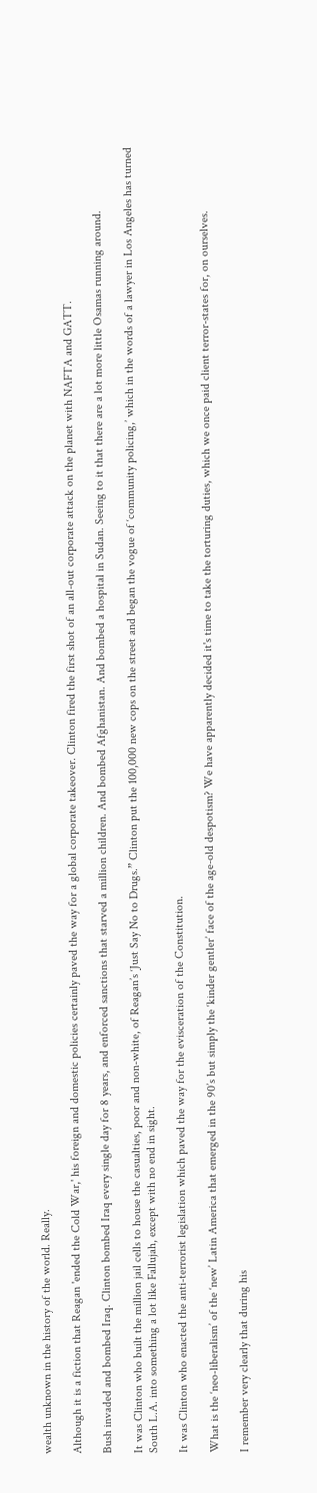wealth unknown in the history of the world. Really.

Although it is a fiction that Reagan 'ended the Cold War,' his foreign and domestic policies certainly paved the way for a global corporate takeover. Clinton fired the first shot of an all-out corporate attack on the planet with NAFTA and GATT.

Bush invaded and bombed Iraq. Clinton bombed Iraq every single day for 8 years, and enforced sanctions that starved a million children. And bombed Afghanistan. And bombed a hospital in Sudan. Seeing to it that there are a lot more little Osamas running around.

It was Clinton who built the million jail cells to house the casualties, poor and non-white, of Reagan’s ‘Just Say No to Drugs.” Clinton put the 100,000 new cops on the street and began the vogue of ‘community policing,’ which in the words of a lawyer in Los Angeles has turned South L.A. into something a lot like Fallujah, except with no end in sight.

It was Clinton who enacted the anti-terrorist legislation which paved the way for the evisceration of the Constitution.

What is the ‘neo-liberalism’ of the ‘new’ Latin America that emerged in the 90’s but simply the ‘kinder gentler’ face of the age-old despotism? We have apparently decided it's time to take the torturing duties, which we once paid client terror-states for, on ourselves.

I remember very clearly that during his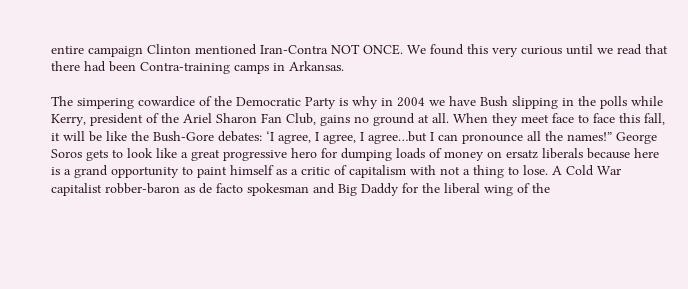entire campaign Clinton mentioned Iran-Contra NOT ONCE. We found this very curious until we read that there had been Contra-training camps in Arkansas.

The simpering cowardice of the Democratic Party is why in 2004 we have Bush slipping in the polls while Kerry, president of the Ariel Sharon Fan Club, gains no ground at all. When they meet face to face this fall, it will be like the Bush-Gore debates: ‘I agree, I agree, I agree…but I can pronounce all the names!” George Soros gets to look like a great progressive hero for dumping loads of money on ersatz liberals because here is a grand opportunity to paint himself as a critic of capitalism with not a thing to lose. A Cold War capitalist robber-baron as de facto spokesman and Big Daddy for the liberal wing of the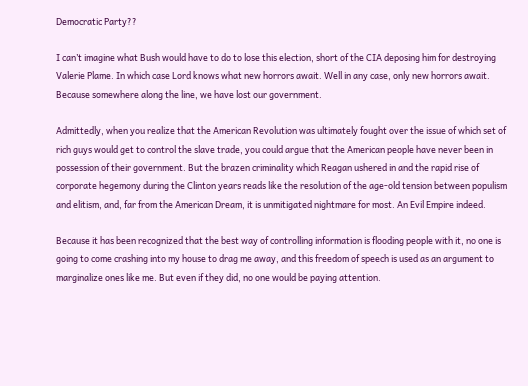Democratic Party??

I can’t imagine what Bush would have to do to lose this election, short of the CIA deposing him for destroying Valerie Plame. In which case Lord knows what new horrors await. Well in any case, only new horrors await. Because somewhere along the line, we have lost our government.

Admittedly, when you realize that the American Revolution was ultimately fought over the issue of which set of rich guys would get to control the slave trade, you could argue that the American people have never been in possession of their government. But the brazen criminality which Reagan ushered in and the rapid rise of corporate hegemony during the Clinton years reads like the resolution of the age-old tension between populism and elitism, and, far from the American Dream, it is unmitigated nightmare for most. An Evil Empire indeed.

Because it has been recognized that the best way of controlling information is flooding people with it, no one is going to come crashing into my house to drag me away, and this freedom of speech is used as an argument to marginalize ones like me. But even if they did, no one would be paying attention.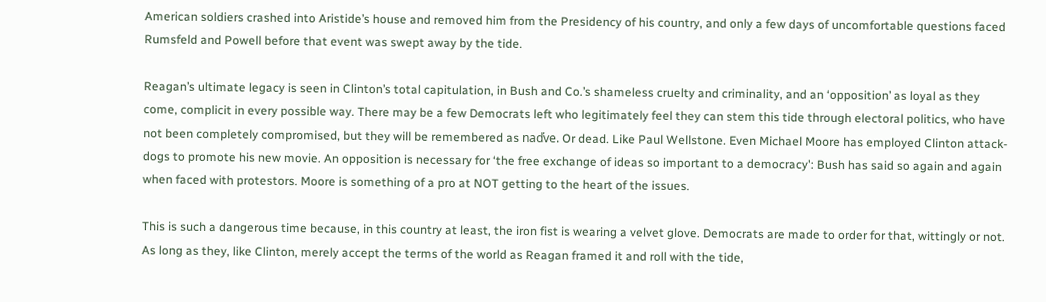American soldiers crashed into Aristide’s house and removed him from the Presidency of his country, and only a few days of uncomfortable questions faced Rumsfeld and Powell before that event was swept away by the tide.

Reagan’s ultimate legacy is seen in Clinton’s total capitulation, in Bush and Co.’s shameless cruelty and criminality, and an ‘opposition’ as loyal as they come, complicit in every possible way. There may be a few Democrats left who legitimately feel they can stem this tide through electoral politics, who have not been completely compromised, but they will be remembered as naďve. Or dead. Like Paul Wellstone. Even Michael Moore has employed Clinton attack-dogs to promote his new movie. An opposition is necessary for ‘the free exchange of ideas so important to a democracy': Bush has said so again and again when faced with protestors. Moore is something of a pro at NOT getting to the heart of the issues.

This is such a dangerous time because, in this country at least, the iron fist is wearing a velvet glove. Democrats are made to order for that, wittingly or not. As long as they, like Clinton, merely accept the terms of the world as Reagan framed it and roll with the tide,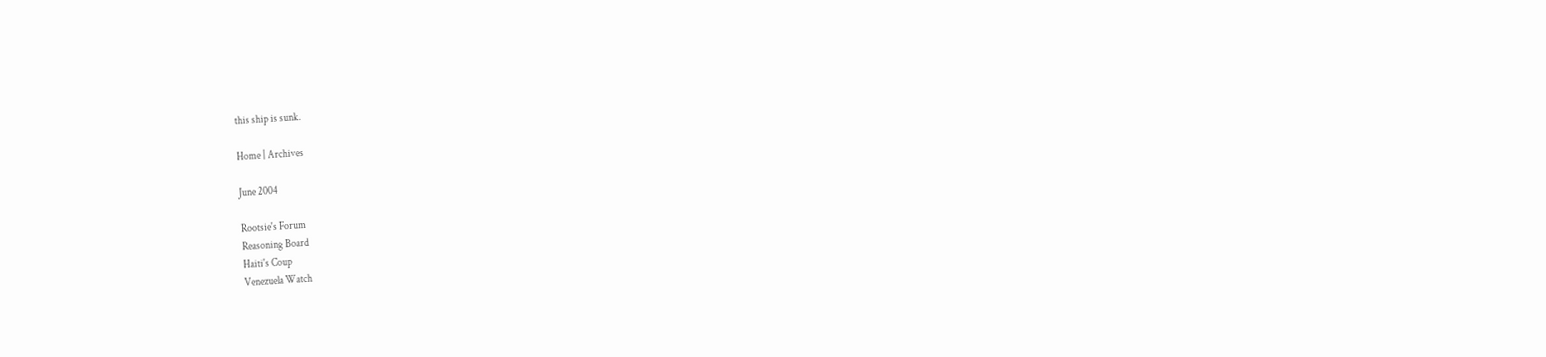this ship is sunk.

Home | Archives

June 2004

Rootsie's Forum
Reasoning Board
Haiti's Coup
Venezuela Watch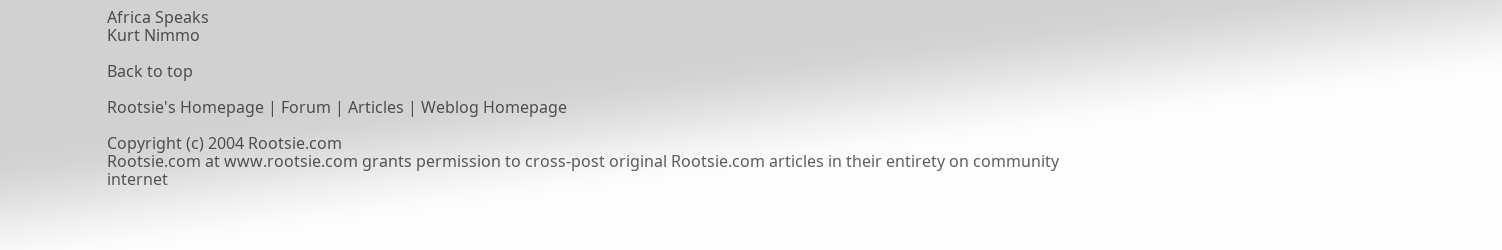Africa Speaks
Kurt Nimmo

Back to top

Rootsie's Homepage | Forum | Articles | Weblog Homepage

Copyright (c) 2004 Rootsie.com
Rootsie.com at www.rootsie.com grants permission to cross-post original Rootsie.com articles in their entirety on community internet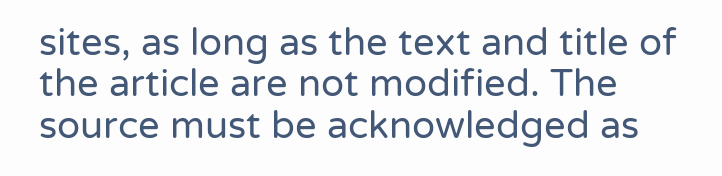sites, as long as the text and title of the article are not modified. The source must be acknowledged as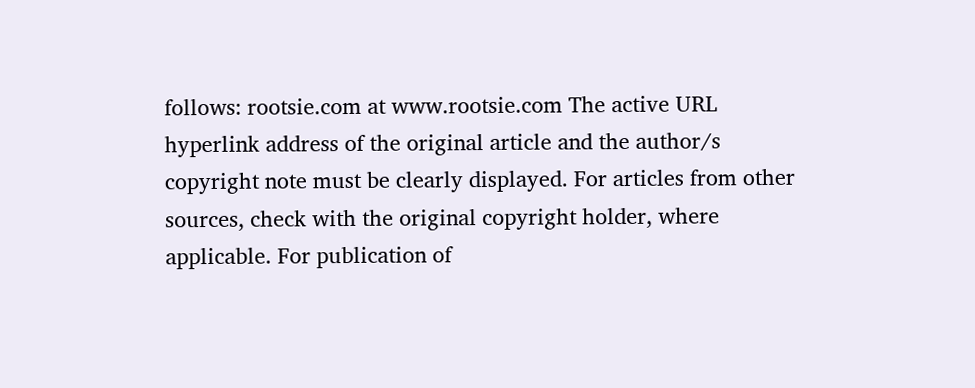follows: rootsie.com at www.rootsie.com The active URL hyperlink address of the original article and the author/s copyright note must be clearly displayed. For articles from other sources, check with the original copyright holder, where applicable. For publication of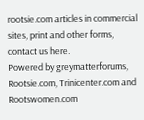rootsie.com articles in commercial sites, print and other forms, contact us here.
Powered by greymatterforums, Rootsie.com, Trinicenter.com and Rootswomen.com